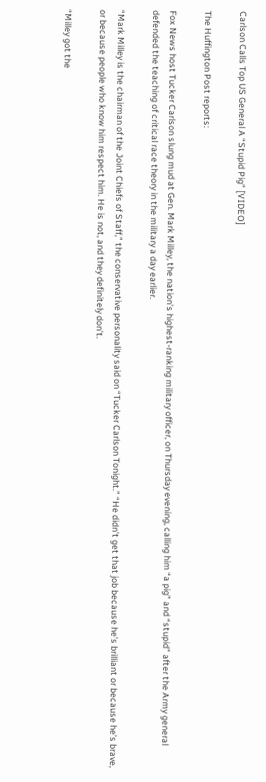Carlson Calls Top US General A “Stupid Pig” [VIDEO]

The Huffington Post reports:

Fox News host Tucker Carlson slung mud at Gen. Mark Milley, the nation’s highest-ranking military officer, on Thursday evening, calling him “a pig” and “stupid” after the Army general defended the teaching of critical race theory in the military a day earlier.

“Mark Milley is the chairman of the Joint Chiefs of Staff,” the conservative personality said on “Tucker Carlson Tonight.” “He didn’t get that job because he’s brilliant or because he’s brave, or because people who know him respect him. He is not, and they definitely don’t.

“Milley got the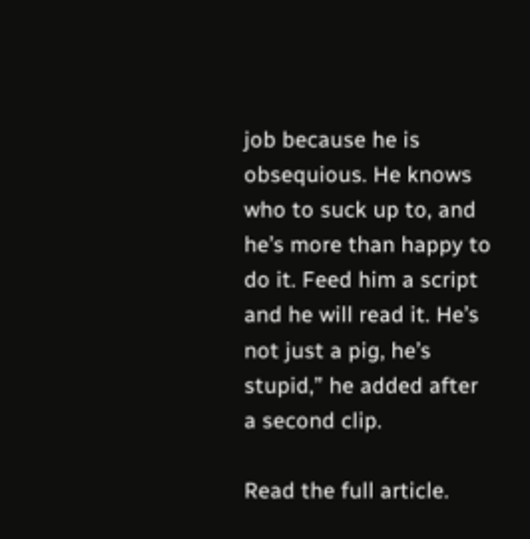job because he is obsequious. He knows who to suck up to, and he’s more than happy to do it. Feed him a script and he will read it. He’s not just a pig, he’s stupid,” he added after a second clip.

Read the full article.